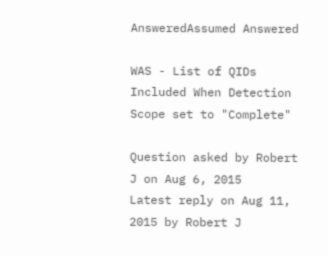AnsweredAssumed Answered

WAS - List of QIDs Included When Detection Scope set to "Complete"

Question asked by Robert J on Aug 6, 2015
Latest reply on Aug 11, 2015 by Robert J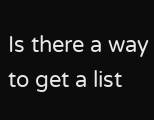Is there a way to get a list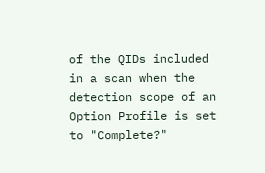of the QIDs included in a scan when the detection scope of an Option Profile is set to "Complete?"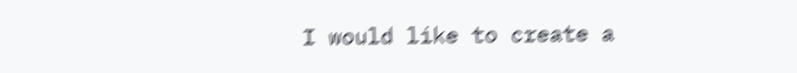I would like to create a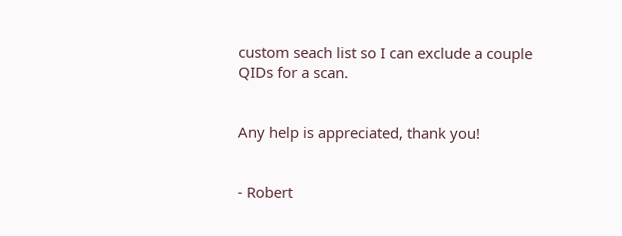custom seach list so I can exclude a couple QIDs for a scan.


Any help is appreciated, thank you!


- Robert